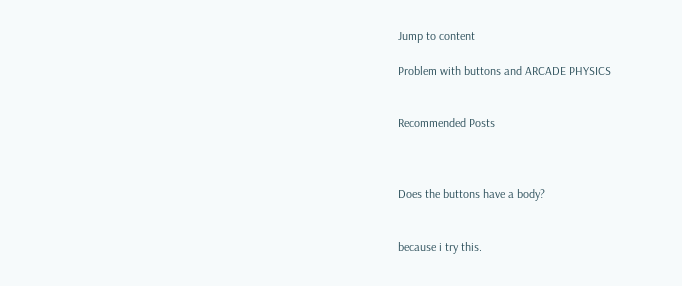Jump to content

Problem with buttons and ARCADE PHYSICS


Recommended Posts



Does the buttons have a body?


because i try this.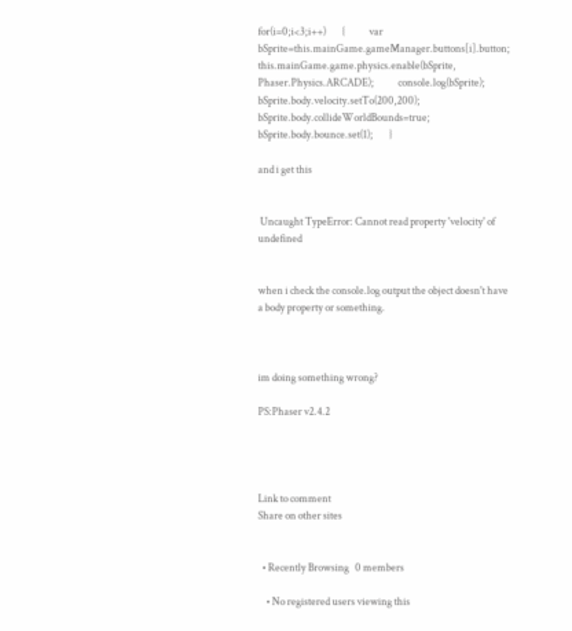for(i=0;i<3;i++)        {            var bSprite=this.mainGame.gameManager.buttons[i].button;             this.mainGame.game.physics.enable(bSprite, Phaser.Physics.ARCADE);            console.log(bSprite);            bSprite.body.velocity.setTo(200,200);            bSprite.body.collideWorldBounds=true;            bSprite.body.bounce.set(1);        }

and i get this


 Uncaught TypeError: Cannot read property 'velocity' of undefined


when i check the console.log output the object doesn't have a body property or something.



im doing something wrong?

PS:Phaser v2.4.2




Link to comment
Share on other sites


  • Recently Browsing   0 members

    • No registered users viewing this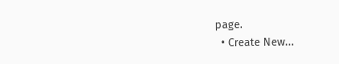page.
  • Create New...